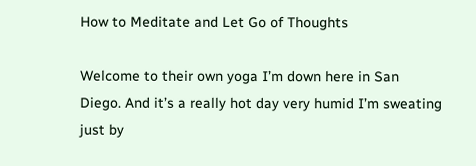How to Meditate and Let Go of Thoughts

Welcome to their own yoga I’m down here in San Diego. And it’s a really hot day very humid I’m sweating just by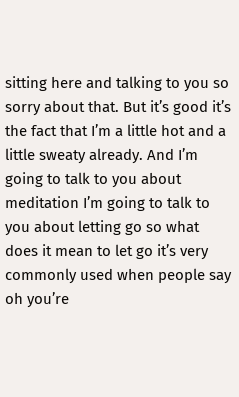sitting here and talking to you so sorry about that. But it’s good it’s the fact that I’m a little hot and a little sweaty already. And I’m going to talk to you about meditation I’m going to talk to you about letting go so what does it mean to let go it’s very commonly used when people say oh you’re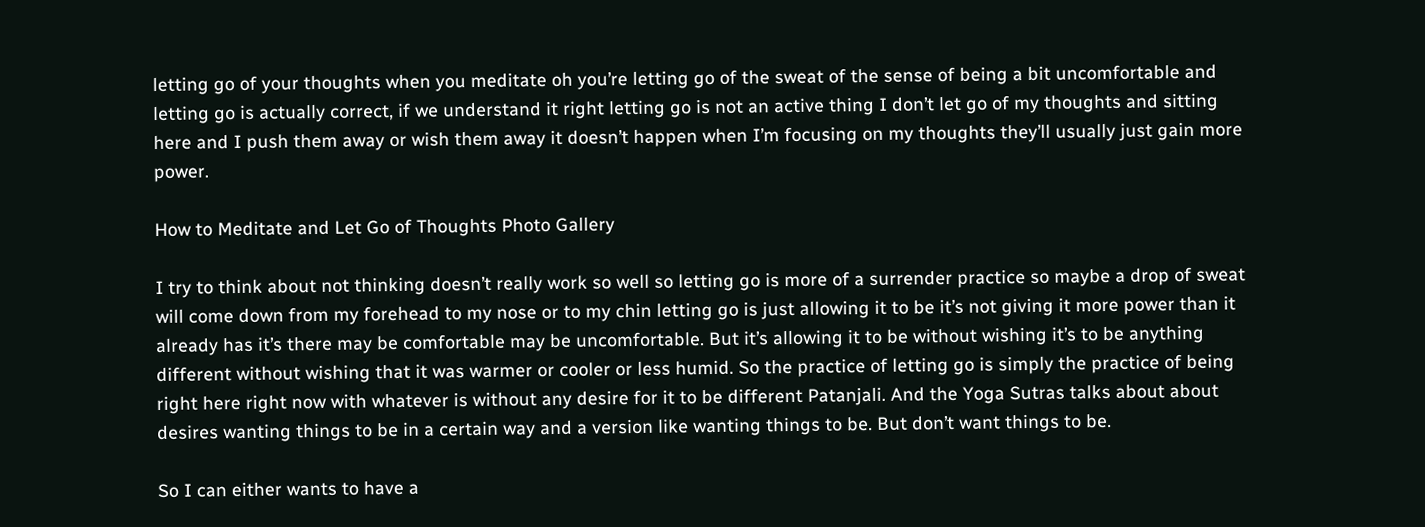letting go of your thoughts when you meditate oh you’re letting go of the sweat of the sense of being a bit uncomfortable and letting go is actually correct, if we understand it right letting go is not an active thing I don’t let go of my thoughts and sitting here and I push them away or wish them away it doesn’t happen when I’m focusing on my thoughts they’ll usually just gain more power.

How to Meditate and Let Go of Thoughts Photo Gallery

I try to think about not thinking doesn’t really work so well so letting go is more of a surrender practice so maybe a drop of sweat will come down from my forehead to my nose or to my chin letting go is just allowing it to be it’s not giving it more power than it already has it’s there may be comfortable may be uncomfortable. But it’s allowing it to be without wishing it’s to be anything different without wishing that it was warmer or cooler or less humid. So the practice of letting go is simply the practice of being right here right now with whatever is without any desire for it to be different Patanjali. And the Yoga Sutras talks about about desires wanting things to be in a certain way and a version like wanting things to be. But don’t want things to be.

So I can either wants to have a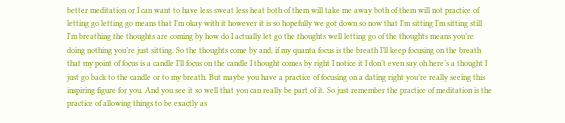better meditation or I can want to have less sweat less heat both of them will take me away both of them will not practice of letting go letting go means that I’m okay with it however it is so hopefully we got down so now that I’m sitting I’m sitting still I’m breathing the thoughts are coming by how do I actually let go the thoughts well letting go of the thoughts means you’re doing nothing you’re just sitting. So the thoughts come by and, if my quanta focus is the breath I’ll keep focusing on the breath that my point of focus is a candle I’ll focus on the candle I thought comes by right I notice it I don’t even say oh here’s a thought I just go back to the candle or to my breath. But maybe you have a practice of focusing on a dating right you’re really seeing this inspiring figure for you. And you see it so well that you can really be part of it. So just remember the practice of meditation is the practice of allowing things to be exactly as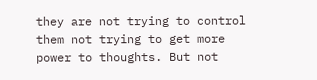they are not trying to control them not trying to get more power to thoughts. But not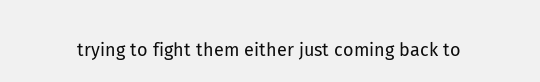trying to fight them either just coming back to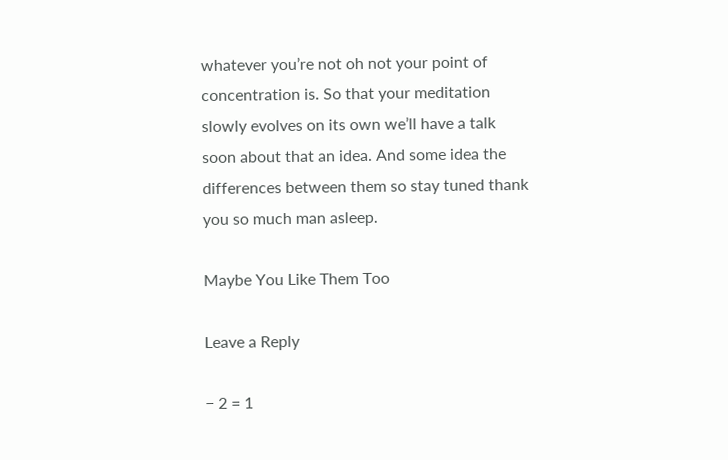whatever you’re not oh not your point of concentration is. So that your meditation slowly evolves on its own we’ll have a talk soon about that an idea. And some idea the differences between them so stay tuned thank you so much man asleep.

Maybe You Like Them Too

Leave a Reply

− 2 = 1